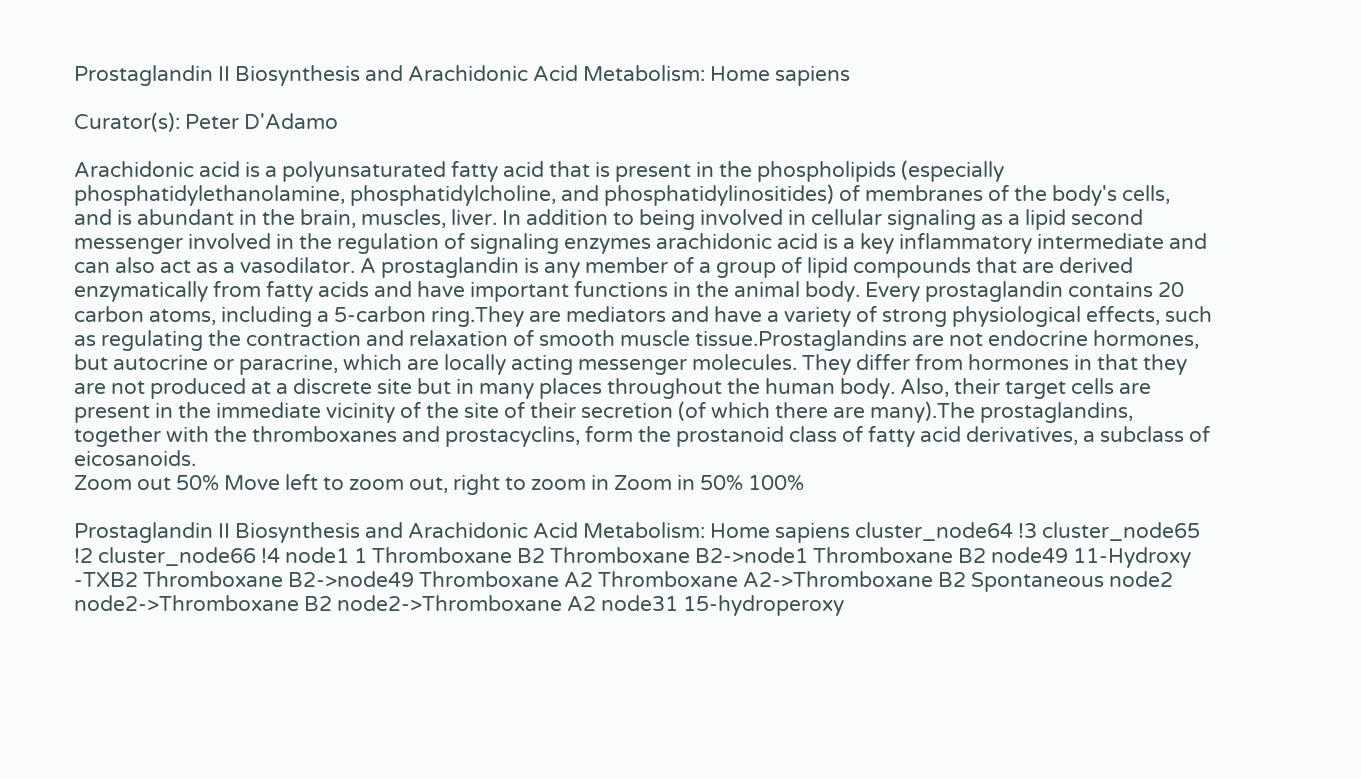Prostaglandin II Biosynthesis and Arachidonic Acid Metabolism: Home sapiens

Curator(s): Peter D'Adamo

Arachidonic acid is a polyunsaturated fatty acid that is present in the phospholipids (especially phosphatidylethanolamine, phosphatidylcholine, and phosphatidylinositides) of membranes of the body's cells, and is abundant in the brain, muscles, liver. In addition to being involved in cellular signaling as a lipid second messenger involved in the regulation of signaling enzymes arachidonic acid is a key inflammatory intermediate and can also act as a vasodilator. A prostaglandin is any member of a group of lipid compounds that are derived enzymatically from fatty acids and have important functions in the animal body. Every prostaglandin contains 20 carbon atoms, including a 5-carbon ring.They are mediators and have a variety of strong physiological effects, such as regulating the contraction and relaxation of smooth muscle tissue.Prostaglandins are not endocrine hormones, but autocrine or paracrine, which are locally acting messenger molecules. They differ from hormones in that they are not produced at a discrete site but in many places throughout the human body. Also, their target cells are present in the immediate vicinity of the site of their secretion (of which there are many).The prostaglandins, together with the thromboxanes and prostacyclins, form the prostanoid class of fatty acid derivatives, a subclass of eicosanoids.
Zoom out 50% Move left to zoom out, right to zoom in Zoom in 50% 100%

Prostaglandin II Biosynthesis and Arachidonic Acid Metabolism: Home sapiens cluster_node64 !3 cluster_node65 !2 cluster_node66 !4 node1 1 Thromboxane B2 Thromboxane B2->node1 Thromboxane B2 node49 11-Hydroxy -TXB2 Thromboxane B2->node49 Thromboxane A2 Thromboxane A2->Thromboxane B2 Spontaneous node2 node2->Thromboxane B2 node2->Thromboxane A2 node31 15-hydroperoxy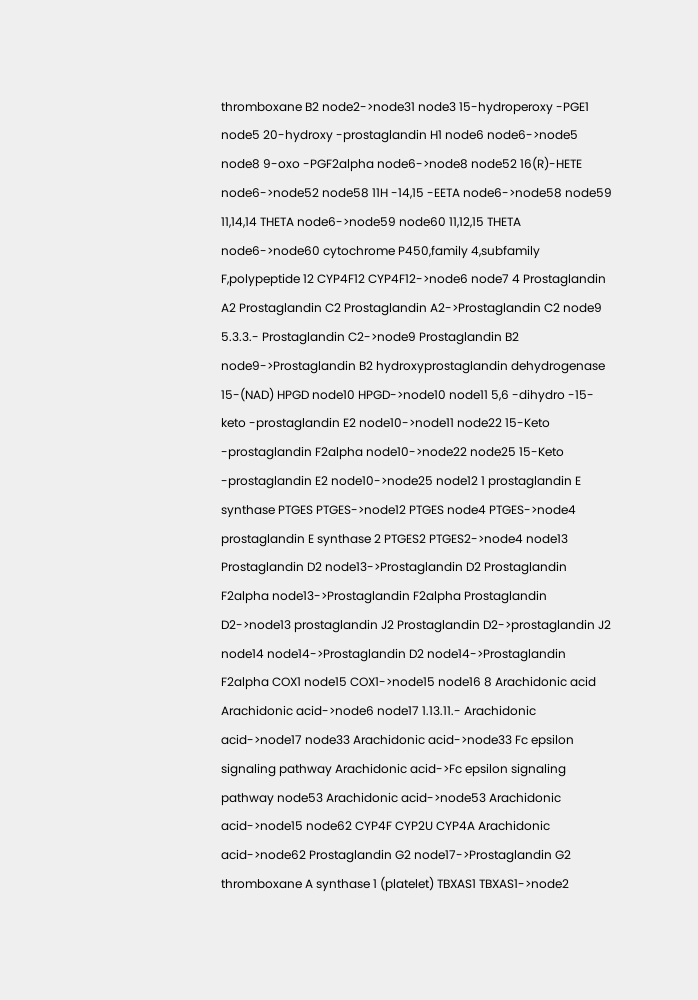thromboxane B2 node2->node31 node3 15-hydroperoxy -PGE1 node5 20-hydroxy -prostaglandin H1 node6 node6->node5 node8 9-oxo -PGF2alpha node6->node8 node52 16(R)-HETE node6->node52 node58 11H -14,15 -EETA node6->node58 node59 11,14,14 THETA node6->node59 node60 11,12,15 THETA node6->node60 cytochrome P450,family 4,subfamily F,polypeptide 12 CYP4F12 CYP4F12->node6 node7 4 Prostaglandin A2 Prostaglandin C2 Prostaglandin A2->Prostaglandin C2 node9 5.3.3.- Prostaglandin C2->node9 Prostaglandin B2 node9->Prostaglandin B2 hydroxyprostaglandin dehydrogenase 15-(NAD) HPGD node10 HPGD->node10 node11 5,6 -dihydro -15-keto -prostaglandin E2 node10->node11 node22 15-Keto -prostaglandin F2alpha node10->node22 node25 15-Keto -prostaglandin E2 node10->node25 node12 1 prostaglandin E synthase PTGES PTGES->node12 PTGES node4 PTGES->node4 prostaglandin E synthase 2 PTGES2 PTGES2->node4 node13 Prostaglandin D2 node13->Prostaglandin D2 Prostaglandin F2alpha node13->Prostaglandin F2alpha Prostaglandin D2->node13 prostaglandin J2 Prostaglandin D2->prostaglandin J2 node14 node14->Prostaglandin D2 node14->Prostaglandin F2alpha COX1 node15 COX1->node15 node16 8 Arachidonic acid Arachidonic acid->node6 node17 1.13.11.- Arachidonic acid->node17 node33 Arachidonic acid->node33 Fc epsilon signaling pathway Arachidonic acid->Fc epsilon signaling pathway node53 Arachidonic acid->node53 Arachidonic acid->node15 node62 CYP4F CYP2U CYP4A Arachidonic acid->node62 Prostaglandin G2 node17->Prostaglandin G2 thromboxane A synthase 1 (platelet) TBXAS1 TBXAS1->node2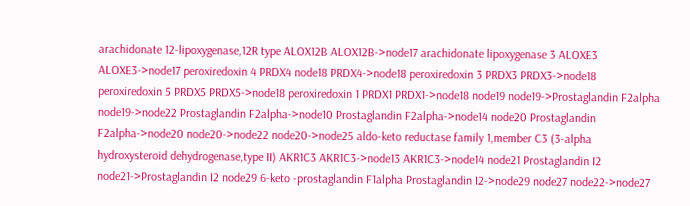arachidonate 12-lipoxygenase,12R type ALOX12B ALOX12B->node17 arachidonate lipoxygenase 3 ALOXE3 ALOXE3->node17 peroxiredoxin 4 PRDX4 node18 PRDX4->node18 peroxiredoxin 3 PRDX3 PRDX3->node18 peroxiredoxin 5 PRDX5 PRDX5->node18 peroxiredoxin 1 PRDX1 PRDX1->node18 node19 node19->Prostaglandin F2alpha node19->node22 Prostaglandin F2alpha->node10 Prostaglandin F2alpha->node14 node20 Prostaglandin F2alpha->node20 node20->node22 node20->node25 aldo-keto reductase family 1,member C3 (3-alpha hydroxysteroid dehydrogenase,type II) AKR1C3 AKR1C3->node13 AKR1C3->node14 node21 Prostaglandin I2 node21->Prostaglandin I2 node29 6-keto -prostaglandin F1alpha Prostaglandin I2->node29 node27 node22->node27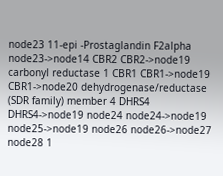node23 11-epi -Prostaglandin F2alpha node23->node14 CBR2 CBR2->node19 carbonyl reductase 1 CBR1 CBR1->node19 CBR1->node20 dehydrogenase/reductase (SDR family) member 4 DHRS4 DHRS4->node19 node24 node24->node19 node25->node19 node26 node26->node27 node28 1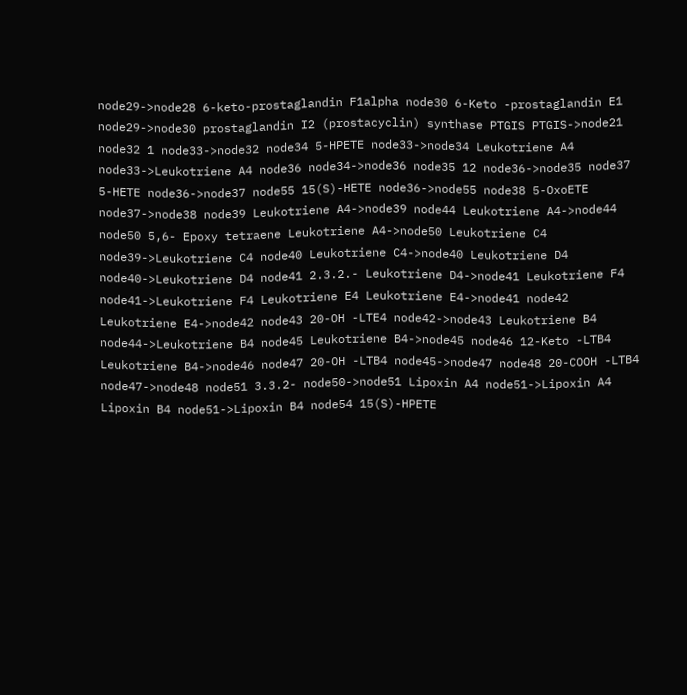node29->node28 6-keto-prostaglandin F1alpha node30 6-Keto -prostaglandin E1 node29->node30 prostaglandin I2 (prostacyclin) synthase PTGIS PTGIS->node21 node32 1 node33->node32 node34 5-HPETE node33->node34 Leukotriene A4 node33->Leukotriene A4 node36 node34->node36 node35 12 node36->node35 node37 5-HETE node36->node37 node55 15(S)-HETE node36->node55 node38 5-OxoETE node37->node38 node39 Leukotriene A4->node39 node44 Leukotriene A4->node44 node50 5,6- Epoxy tetraene Leukotriene A4->node50 Leukotriene C4 node39->Leukotriene C4 node40 Leukotriene C4->node40 Leukotriene D4 node40->Leukotriene D4 node41 2.3.2.- Leukotriene D4->node41 Leukotriene F4 node41->Leukotriene F4 Leukotriene E4 Leukotriene E4->node41 node42 Leukotriene E4->node42 node43 20-OH -LTE4 node42->node43 Leukotriene B4 node44->Leukotriene B4 node45 Leukotriene B4->node45 node46 12-Keto -LTB4 Leukotriene B4->node46 node47 20-OH -LTB4 node45->node47 node48 20-COOH -LTB4 node47->node48 node51 3.3.2- node50->node51 Lipoxin A4 node51->Lipoxin A4 Lipoxin B4 node51->Lipoxin B4 node54 15(S)-HPETE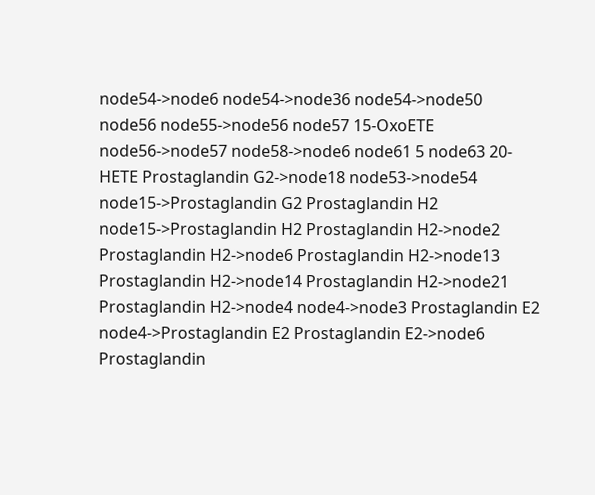node54->node6 node54->node36 node54->node50 node56 node55->node56 node57 15-OxoETE node56->node57 node58->node6 node61 5 node63 20-HETE Prostaglandin G2->node18 node53->node54 node15->Prostaglandin G2 Prostaglandin H2 node15->Prostaglandin H2 Prostaglandin H2->node2 Prostaglandin H2->node6 Prostaglandin H2->node13 Prostaglandin H2->node14 Prostaglandin H2->node21 Prostaglandin H2->node4 node4->node3 Prostaglandin E2 node4->Prostaglandin E2 Prostaglandin E2->node6 Prostaglandin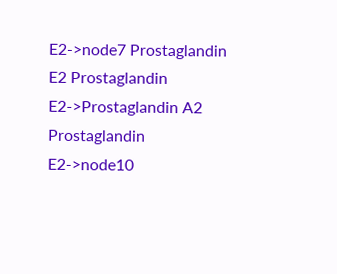E2->node7 Prostaglandin E2 Prostaglandin E2->Prostaglandin A2 Prostaglandin E2->node10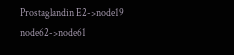Prostaglandin E2->node19 node62->node61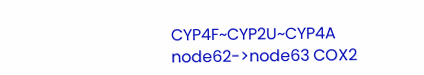CYP4F~CYP2U~CYP4A node62->node63 COX2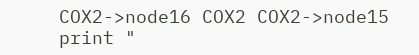COX2->node16 COX2 COX2->node15 print "